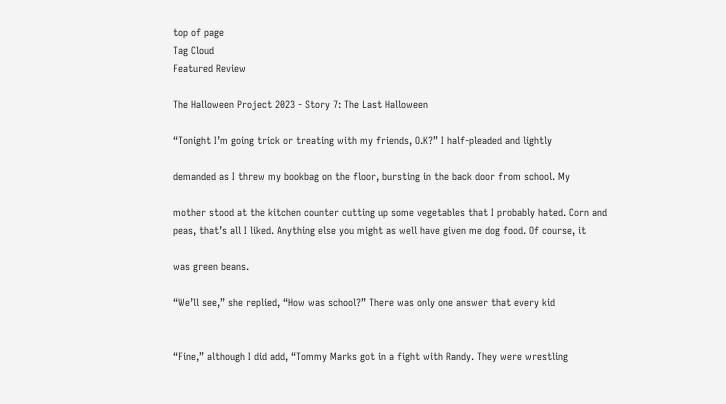top of page
Tag Cloud
Featured Review

The Halloween Project 2023 - Story 7: The Last Halloween

“Tonight I’m going trick or treating with my friends, O.K?” I half-pleaded and lightly

demanded as I threw my bookbag on the floor, bursting in the back door from school. My

mother stood at the kitchen counter cutting up some vegetables that I probably hated. Corn and peas, that’s all I liked. Anything else you might as well have given me dog food. Of course, it

was green beans.

“We’ll see,” she replied, “How was school?” There was only one answer that every kid


“Fine,” although I did add, “Tommy Marks got in a fight with Randy. They were wrestling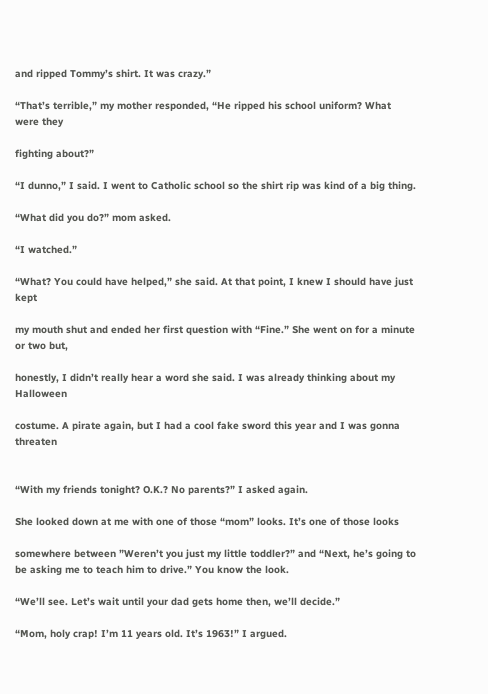and ripped Tommy’s shirt. It was crazy.”

“That’s terrible,” my mother responded, “He ripped his school uniform? What were they

fighting about?”

“I dunno,” I said. I went to Catholic school so the shirt rip was kind of a big thing.

“What did you do?” mom asked.

“I watched.”

“What? You could have helped,” she said. At that point, I knew I should have just kept

my mouth shut and ended her first question with “Fine.” She went on for a minute or two but,

honestly, I didn’t really hear a word she said. I was already thinking about my Halloween

costume. A pirate again, but I had a cool fake sword this year and I was gonna threaten


“With my friends tonight? O.K.? No parents?” I asked again.

She looked down at me with one of those “mom” looks. It’s one of those looks

somewhere between ”Weren’t you just my little toddler?” and “Next, he’s going to be asking me to teach him to drive.” You know the look.

“We’ll see. Let’s wait until your dad gets home then, we’ll decide.”

“Mom, holy crap! I’m 11 years old. It’s 1963!” I argued.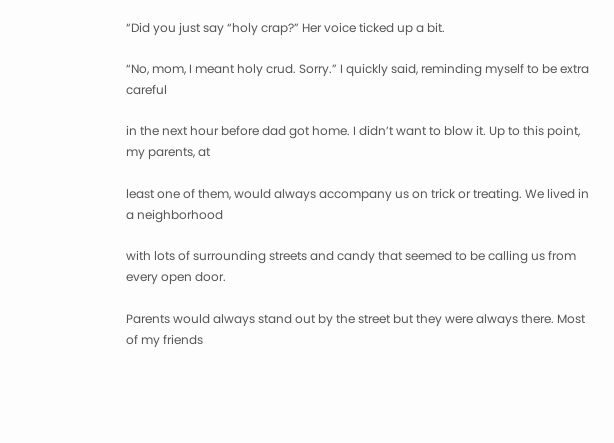“Did you just say “holy crap?” Her voice ticked up a bit.

“No, mom, I meant holy crud. Sorry.” I quickly said, reminding myself to be extra careful

in the next hour before dad got home. I didn’t want to blow it. Up to this point, my parents, at

least one of them, would always accompany us on trick or treating. We lived in a neighborhood

with lots of surrounding streets and candy that seemed to be calling us from every open door.

Parents would always stand out by the street but they were always there. Most of my friends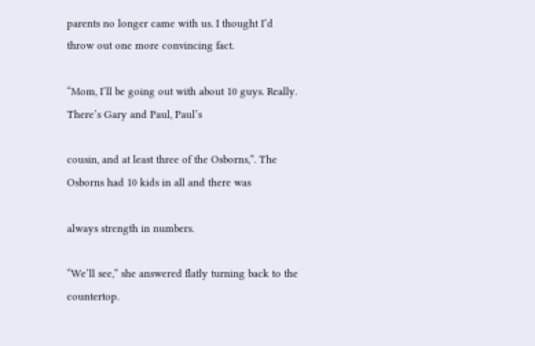parents no longer came with us. I thought I’d throw out one more convincing fact.

“Mom, I’ll be going out with about 10 guys. Really. There’s Gary and Paul, Paul’s

cousin, and at least three of the Osborns,”. The Osborns had 10 kids in all and there was

always strength in numbers.

“We’ll see,” she answered flatly turning back to the countertop.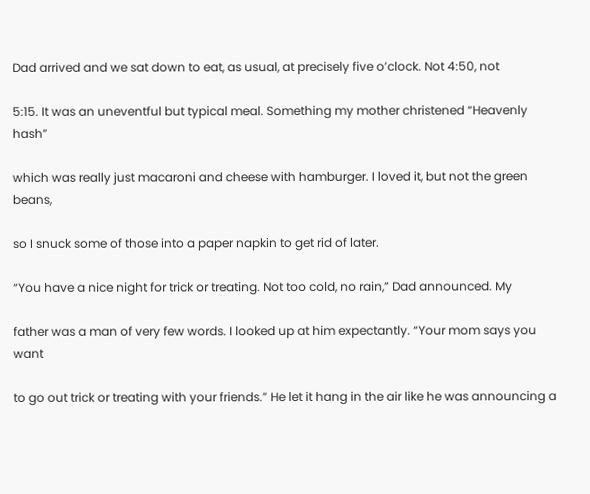Dad arrived and we sat down to eat, as usual, at precisely five o’clock. Not 4:50, not

5:15. It was an uneventful but typical meal. Something my mother christened “Heavenly hash”

which was really just macaroni and cheese with hamburger. I loved it, but not the green beans,

so I snuck some of those into a paper napkin to get rid of later.

“You have a nice night for trick or treating. Not too cold, no rain,” Dad announced. My

father was a man of very few words. I looked up at him expectantly. “Your mom says you want

to go out trick or treating with your friends.” He let it hang in the air like he was announcing a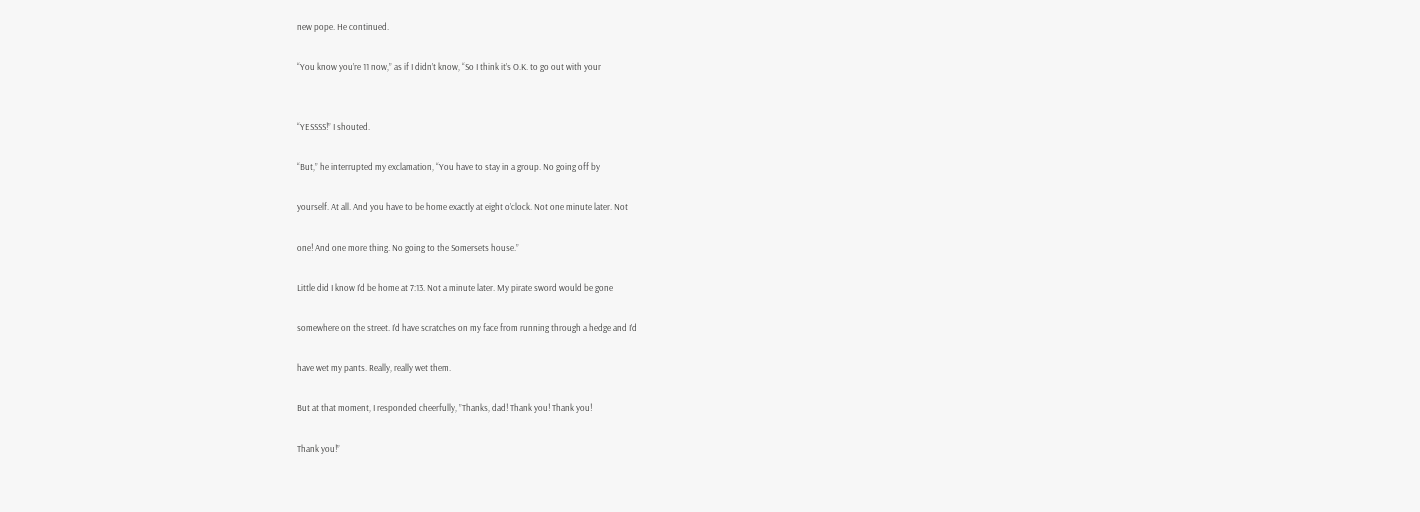new pope. He continued.

“You know you’re 11 now,” as if I didn’t know, “So I think it’s O.K. to go out with your


“YESSSS!” I shouted.

“But,” he interrupted my exclamation, “You have to stay in a group. No going off by

yourself. At all. And you have to be home exactly at eight o’clock. Not one minute later. Not

one! And one more thing. No going to the Somersets house.”

Little did I know I’d be home at 7:13. Not a minute later. My pirate sword would be gone

somewhere on the street. I’d have scratches on my face from running through a hedge and I’d

have wet my pants. Really, really wet them.

But at that moment, I responded cheerfully, ”Thanks, dad! Thank you! Thank you!

Thank you!”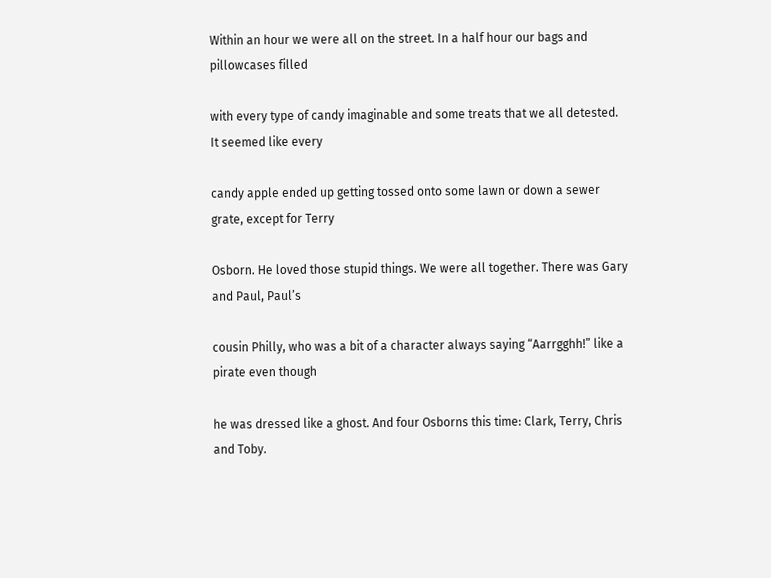Within an hour we were all on the street. In a half hour our bags and pillowcases filled

with every type of candy imaginable and some treats that we all detested. It seemed like every

candy apple ended up getting tossed onto some lawn or down a sewer grate, except for Terry

Osborn. He loved those stupid things. We were all together. There was Gary and Paul, Paul’s

cousin Philly, who was a bit of a character always saying “Aarrgghh!” like a pirate even though

he was dressed like a ghost. And four Osborns this time: Clark, Terry, Chris and Toby.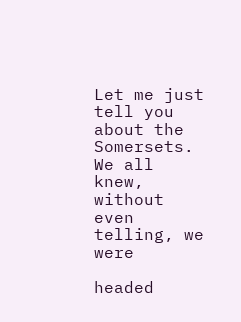Let me just tell you about the Somersets. We all knew, without even telling, we were

headed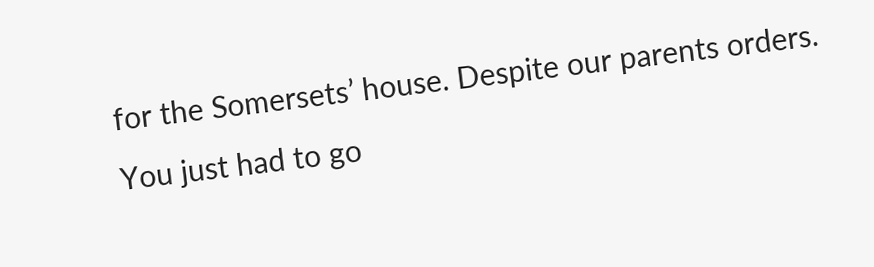for the Somersets’ house. Despite our parents orders. You just had to go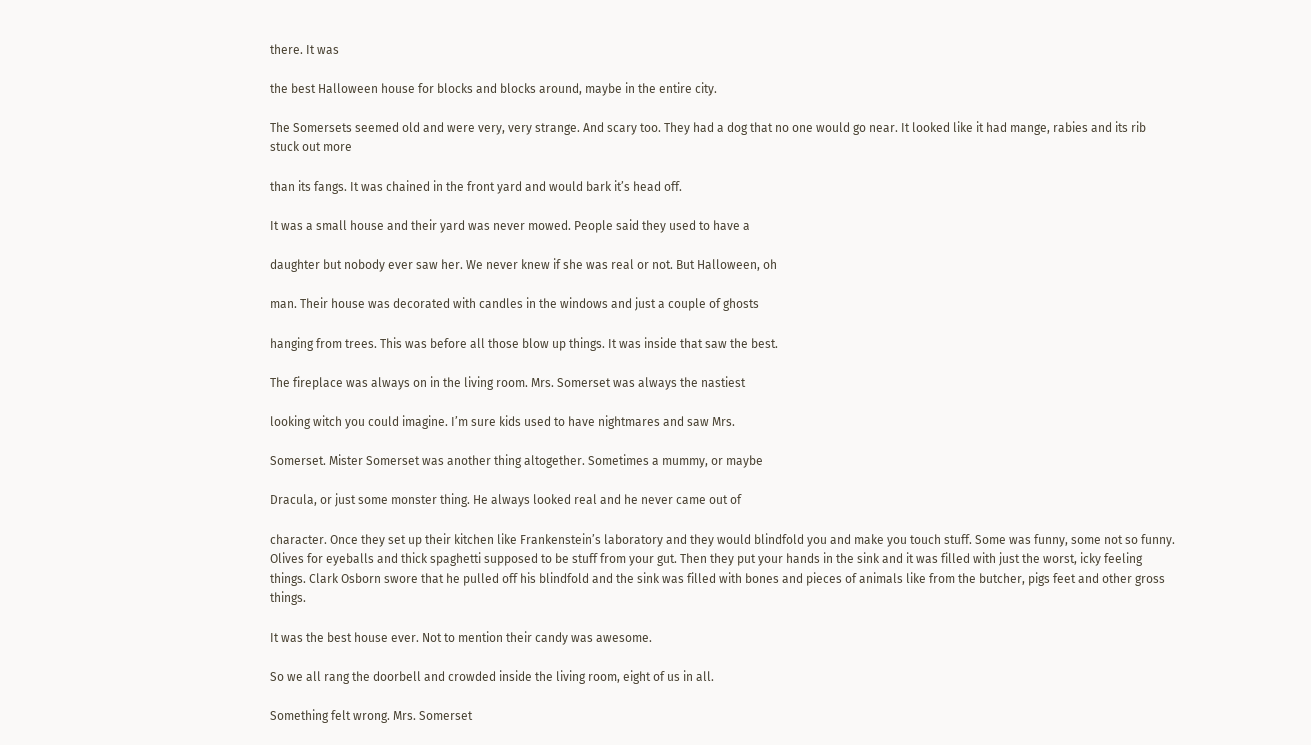there. It was

the best Halloween house for blocks and blocks around, maybe in the entire city.

The Somersets seemed old and were very, very strange. And scary too. They had a dog that no one would go near. It looked like it had mange, rabies and its rib stuck out more

than its fangs. It was chained in the front yard and would bark it’s head off.

It was a small house and their yard was never mowed. People said they used to have a

daughter but nobody ever saw her. We never knew if she was real or not. But Halloween, oh

man. Their house was decorated with candles in the windows and just a couple of ghosts

hanging from trees. This was before all those blow up things. It was inside that saw the best.

The fireplace was always on in the living room. Mrs. Somerset was always the nastiest

looking witch you could imagine. I’m sure kids used to have nightmares and saw Mrs.

Somerset. Mister Somerset was another thing altogether. Sometimes a mummy, or maybe

Dracula, or just some monster thing. He always looked real and he never came out of

character. Once they set up their kitchen like Frankenstein’s laboratory and they would blindfold you and make you touch stuff. Some was funny, some not so funny. Olives for eyeballs and thick spaghetti supposed to be stuff from your gut. Then they put your hands in the sink and it was filled with just the worst, icky feeling things. Clark Osborn swore that he pulled off his blindfold and the sink was filled with bones and pieces of animals like from the butcher, pigs feet and other gross things.

It was the best house ever. Not to mention their candy was awesome.

So we all rang the doorbell and crowded inside the living room, eight of us in all.

Something felt wrong. Mrs. Somerset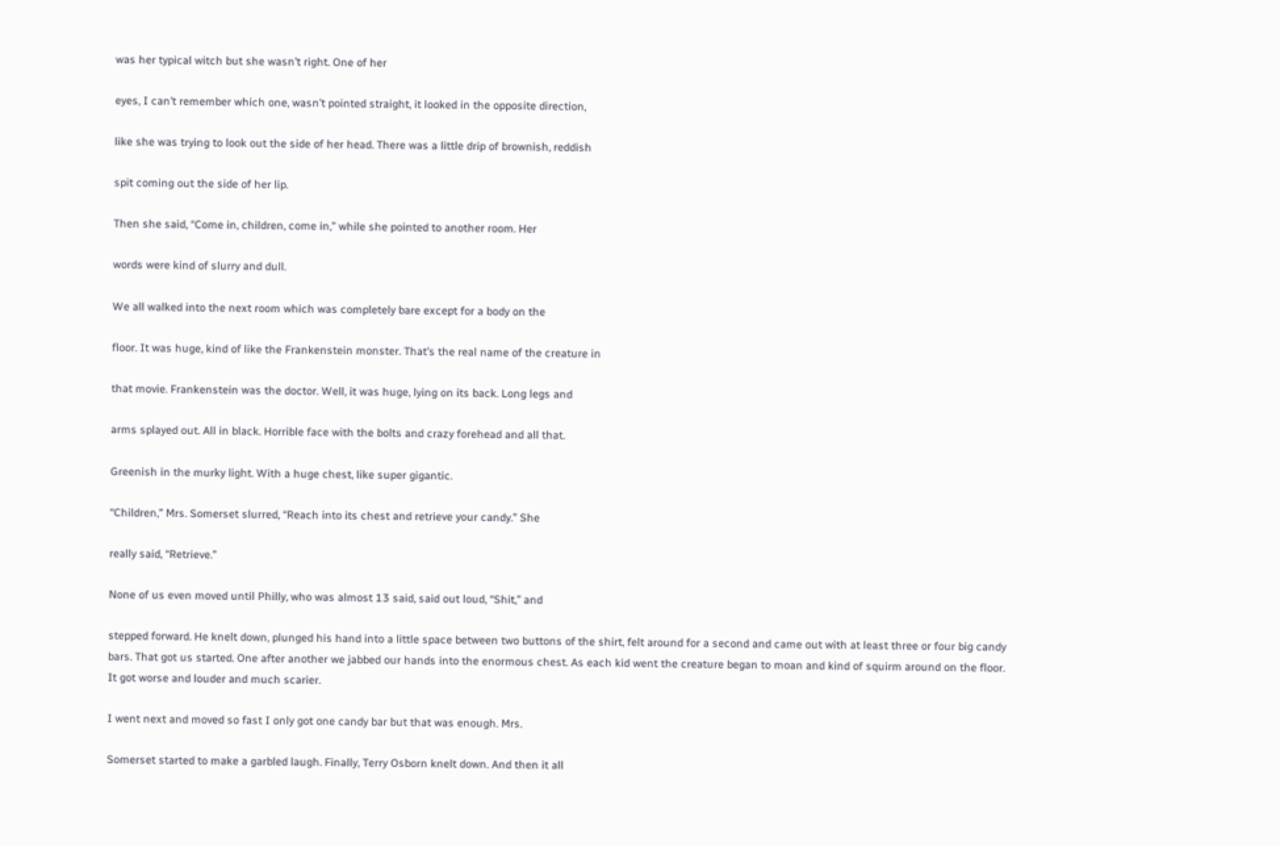was her typical witch but she wasn’t right. One of her

eyes, I can’t remember which one, wasn’t pointed straight, it looked in the opposite direction,

like she was trying to look out the side of her head. There was a little drip of brownish, reddish

spit coming out the side of her lip.

Then she said, “Come in, children, come in,” while she pointed to another room. Her

words were kind of slurry and dull.

We all walked into the next room which was completely bare except for a body on the

floor. It was huge, kind of like the Frankenstein monster. That’s the real name of the creature in

that movie. Frankenstein was the doctor. Well, it was huge, lying on its back. Long legs and

arms splayed out. All in black. Horrible face with the bolts and crazy forehead and all that.

Greenish in the murky light. With a huge chest, like super gigantic.

“Children,” Mrs. Somerset slurred, “Reach into its chest and retrieve your candy.” She

really said, “Retrieve.”

None of us even moved until Philly, who was almost 13 said, said out loud, “Shit,” and

stepped forward. He knelt down, plunged his hand into a little space between two buttons of the shirt, felt around for a second and came out with at least three or four big candy bars. That got us started. One after another we jabbed our hands into the enormous chest. As each kid went the creature began to moan and kind of squirm around on the floor. It got worse and louder and much scarier.

I went next and moved so fast I only got one candy bar but that was enough. Mrs.

Somerset started to make a garbled laugh. Finally, Terry Osborn knelt down. And then it all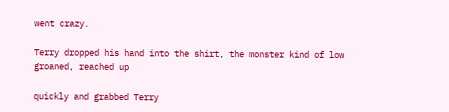went crazy.

Terry dropped his hand into the shirt, the monster kind of low groaned, reached up

quickly and grabbed Terry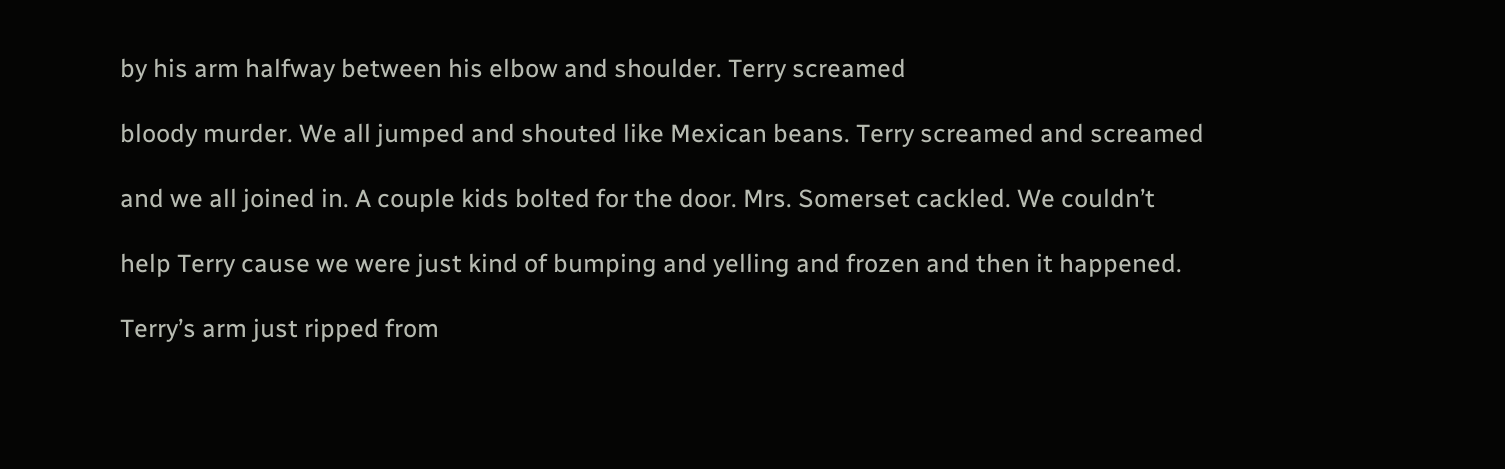by his arm halfway between his elbow and shoulder. Terry screamed

bloody murder. We all jumped and shouted like Mexican beans. Terry screamed and screamed

and we all joined in. A couple kids bolted for the door. Mrs. Somerset cackled. We couldn’t

help Terry cause we were just kind of bumping and yelling and frozen and then it happened.

Terry’s arm just ripped from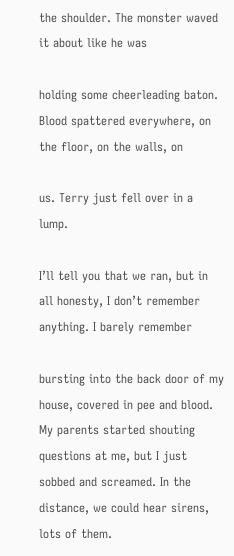the shoulder. The monster waved it about like he was

holding some cheerleading baton. Blood spattered everywhere, on the floor, on the walls, on

us. Terry just fell over in a lump.

I’ll tell you that we ran, but in all honesty, I don’t remember anything. I barely remember

bursting into the back door of my house, covered in pee and blood. My parents started shouting questions at me, but I just sobbed and screamed. In the distance, we could hear sirens, lots of them.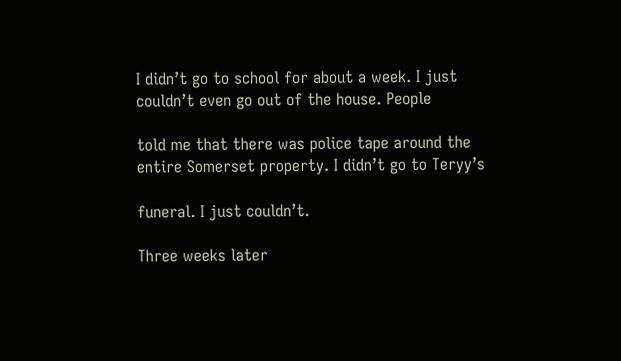I didn’t go to school for about a week. I just couldn’t even go out of the house. People

told me that there was police tape around the entire Somerset property. I didn’t go to Teryy’s

funeral. I just couldn’t.

Three weeks later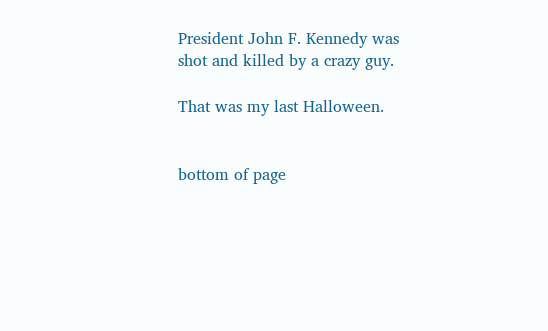President John F. Kennedy was shot and killed by a crazy guy.

That was my last Halloween.


bottom of page